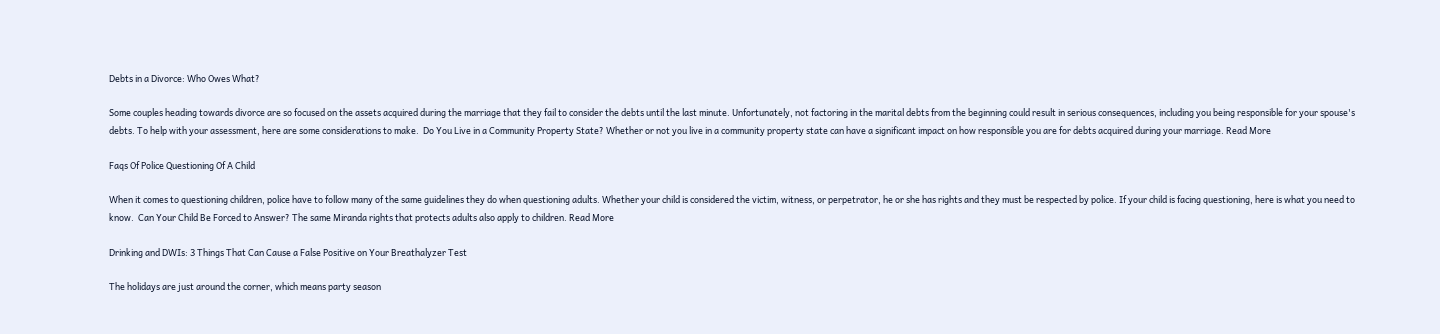Debts in a Divorce: Who Owes What?

Some couples heading towards divorce are so focused on the assets acquired during the marriage that they fail to consider the debts until the last minute. Unfortunately, not factoring in the marital debts from the beginning could result in serious consequences, including you being responsible for your spouse's debts. To help with your assessment, here are some considerations to make.  Do You Live in a Community Property State? Whether or not you live in a community property state can have a significant impact on how responsible you are for debts acquired during your marriage. Read More

Faqs Of Police Questioning Of A Child

When it comes to questioning children, police have to follow many of the same guidelines they do when questioning adults. Whether your child is considered the victim, witness, or perpetrator, he or she has rights and they must be respected by police. If your child is facing questioning, here is what you need to know.  Can Your Child Be Forced to Answer? The same Miranda rights that protects adults also apply to children. Read More

Drinking and DWIs: 3 Things That Can Cause a False Positive on Your Breathalyzer Test

The holidays are just around the corner, which means party season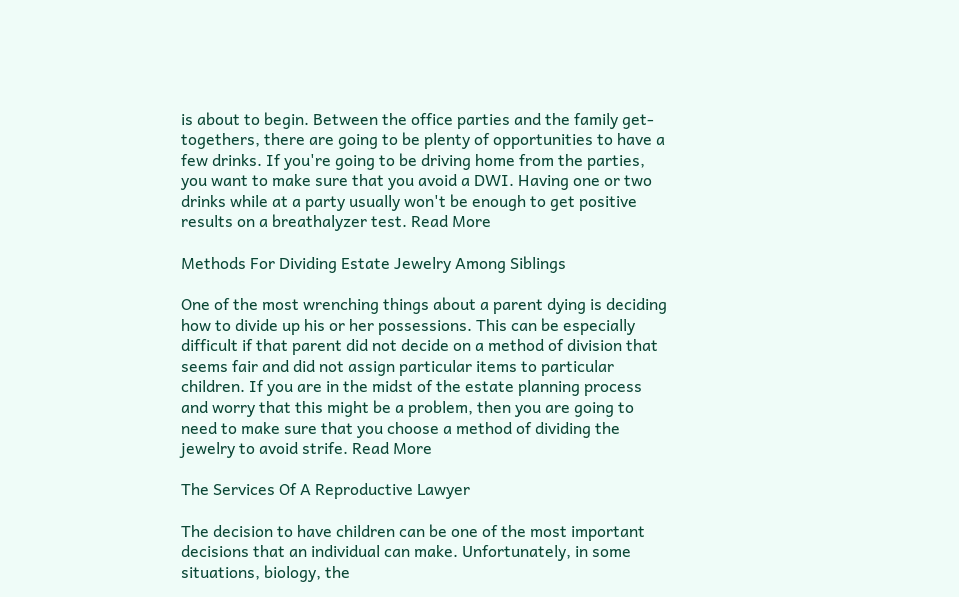is about to begin. Between the office parties and the family get-togethers, there are going to be plenty of opportunities to have a few drinks. If you're going to be driving home from the parties, you want to make sure that you avoid a DWI. Having one or two drinks while at a party usually won't be enough to get positive results on a breathalyzer test. Read More

Methods For Dividing Estate Jewelry Among Siblings

One of the most wrenching things about a parent dying is deciding how to divide up his or her possessions. This can be especially difficult if that parent did not decide on a method of division that seems fair and did not assign particular items to particular children. If you are in the midst of the estate planning process and worry that this might be a problem, then you are going to need to make sure that you choose a method of dividing the jewelry to avoid strife. Read More

The Services Of A Reproductive Lawyer

The decision to have children can be one of the most important decisions that an individual can make. Unfortunately, in some situations, biology, the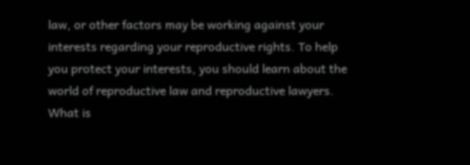law, or other factors may be working against your interests regarding your reproductive rights. To help you protect your interests, you should learn about the world of reproductive law and reproductive lawyers. What is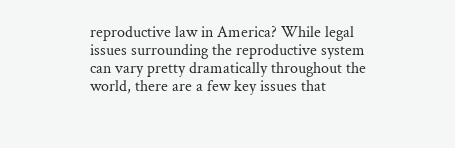reproductive law in America? While legal issues surrounding the reproductive system can vary pretty dramatically throughout the world, there are a few key issues that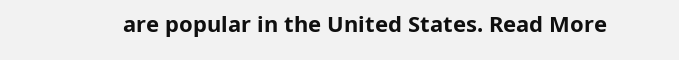are popular in the United States. Read More